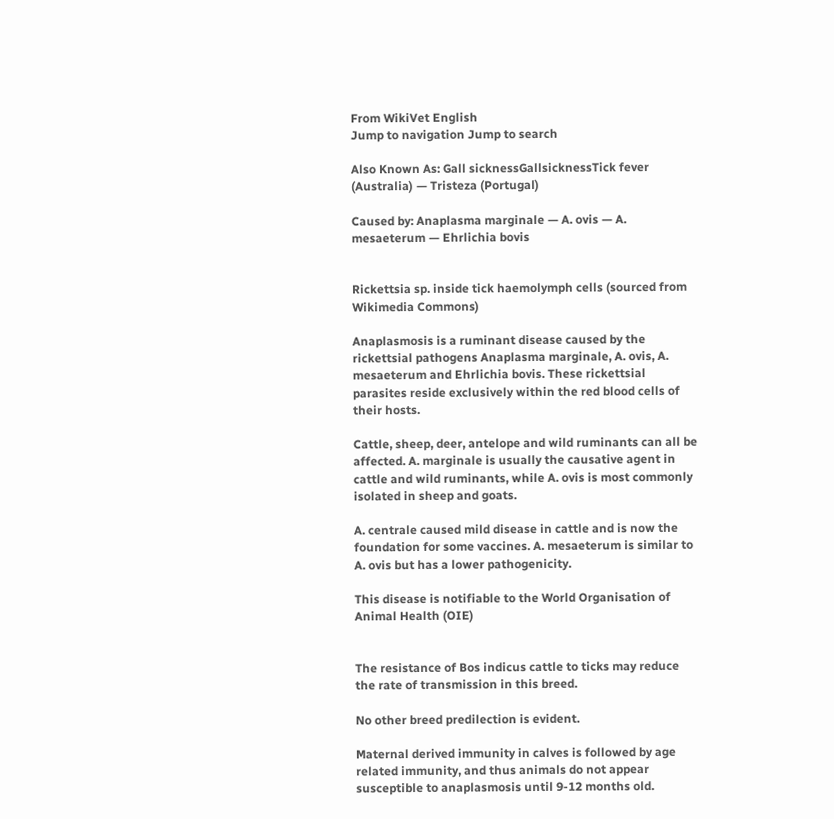From WikiVet English
Jump to navigation Jump to search

Also Known As: Gall sicknessGallsicknessTick fever (Australia) — Tristeza (Portugal)

Caused by: Anaplasma marginale — A. ovis — A. mesaeterum — Ehrlichia bovis


Rickettsia sp. inside tick haemolymph cells (sourced from Wikimedia Commons)

Anaplasmosis is a ruminant disease caused by the rickettsial pathogens Anaplasma marginale, A. ovis, A. mesaeterum and Ehrlichia bovis. These rickettsial parasites reside exclusively within the red blood cells of their hosts.

Cattle, sheep, deer, antelope and wild ruminants can all be affected. A. marginale is usually the causative agent in cattle and wild ruminants, while A. ovis is most commonly isolated in sheep and goats.

A. centrale caused mild disease in cattle and is now the foundation for some vaccines. A. mesaeterum is similar to A. ovis but has a lower pathogenicity.

This disease is notifiable to the World Organisation of Animal Health (OIE)


The resistance of Bos indicus cattle to ticks may reduce the rate of transmission in this breed.

No other breed predilection is evident.

Maternal derived immunity in calves is followed by age related immunity, and thus animals do not appear susceptible to anaplasmosis until 9-12 months old.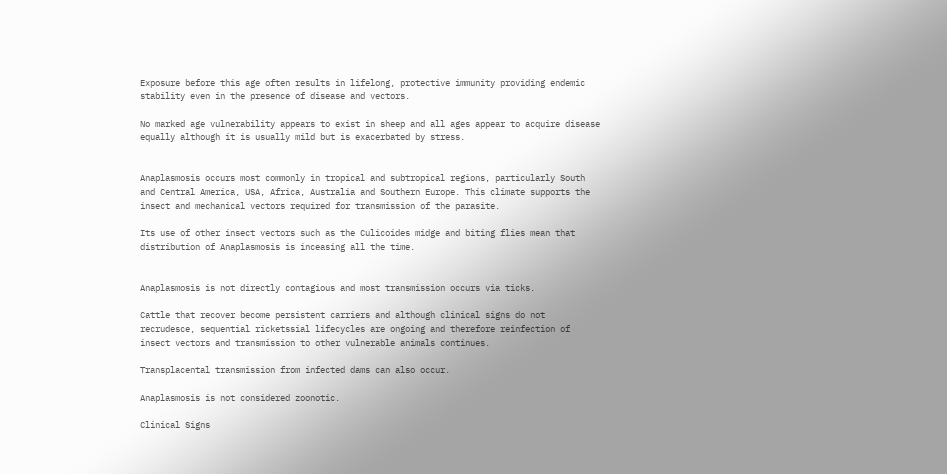Exposure before this age often results in lifelong, protective immunity providing endemic stability even in the presence of disease and vectors.

No marked age vulnerability appears to exist in sheep and all ages appear to acquire disease equally although it is usually mild but is exacerbated by stress.


Anaplasmosis occurs most commonly in tropical and subtropical regions, particularly South and Central America, USA, Africa, Australia and Southern Europe. This climate supports the insect and mechanical vectors required for transmission of the parasite.

Its use of other insect vectors such as the Culicoides midge and biting flies mean that distribution of Anaplasmosis is inceasing all the time.


Anaplasmosis is not directly contagious and most transmission occurs via ticks.

Cattle that recover become persistent carriers and although clinical signs do not recrudesce, sequential ricketssial lifecycles are ongoing and therefore reinfection of insect vectors and transmission to other vulnerable animals continues.

Transplacental transmission from infected dams can also occur.

Anaplasmosis is not considered zoonotic.

Clinical Signs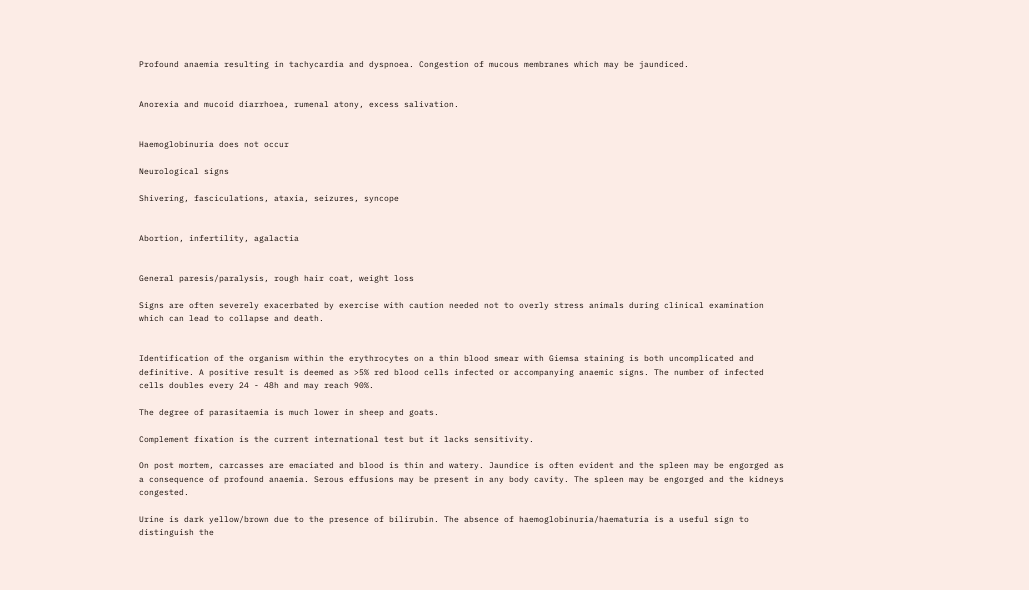Profound anaemia resulting in tachycardia and dyspnoea. Congestion of mucous membranes which may be jaundiced.


Anorexia and mucoid diarrhoea, rumenal atony, excess salivation.


Haemoglobinuria does not occur

Neurological signs

Shivering, fasciculations, ataxia, seizures, syncope


Abortion, infertility, agalactia


General paresis/paralysis, rough hair coat, weight loss

Signs are often severely exacerbated by exercise with caution needed not to overly stress animals during clinical examination which can lead to collapse and death.


Identification of the organism within the erythrocytes on a thin blood smear with Giemsa staining is both uncomplicated and definitive. A positive result is deemed as >5% red blood cells infected or accompanying anaemic signs. The number of infected cells doubles every 24 - 48h and may reach 90%.

The degree of parasitaemia is much lower in sheep and goats.

Complement fixation is the current international test but it lacks sensitivity.

On post mortem, carcasses are emaciated and blood is thin and watery. Jaundice is often evident and the spleen may be engorged as a consequence of profound anaemia. Serous effusions may be present in any body cavity. The spleen may be engorged and the kidneys congested.

Urine is dark yellow/brown due to the presence of bilirubin. The absence of haemoglobinuria/haematuria is a useful sign to distinguish the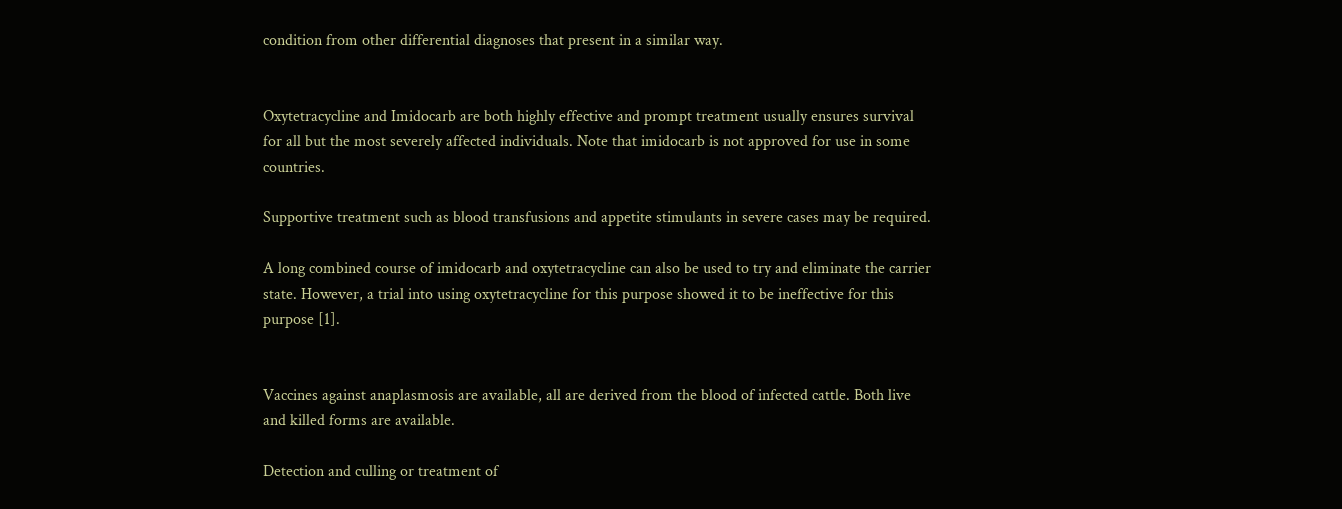condition from other differential diagnoses that present in a similar way.


Oxytetracycline and Imidocarb are both highly effective and prompt treatment usually ensures survival for all but the most severely affected individuals. Note that imidocarb is not approved for use in some countries.

Supportive treatment such as blood transfusions and appetite stimulants in severe cases may be required.

A long combined course of imidocarb and oxytetracycline can also be used to try and eliminate the carrier state. However, a trial into using oxytetracycline for this purpose showed it to be ineffective for this purpose [1].


Vaccines against anaplasmosis are available, all are derived from the blood of infected cattle. Both live and killed forms are available.

Detection and culling or treatment of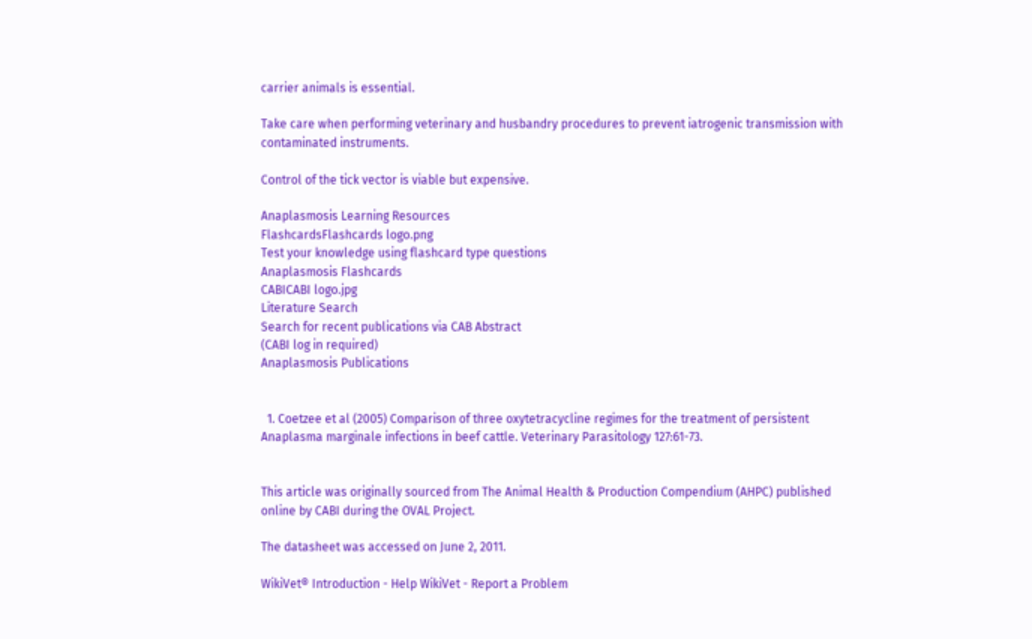carrier animals is essential.

Take care when performing veterinary and husbandry procedures to prevent iatrogenic transmission with contaminated instruments.

Control of the tick vector is viable but expensive.

Anaplasmosis Learning Resources
FlashcardsFlashcards logo.png
Test your knowledge using flashcard type questions
Anaplasmosis Flashcards
CABICABI logo.jpg
Literature Search
Search for recent publications via CAB Abstract
(CABI log in required)
Anaplasmosis Publications


  1. Coetzee et al (2005) Comparison of three oxytetracycline regimes for the treatment of persistent Anaplasma marginale infections in beef cattle. Veterinary Parasitology 127:61-73.


This article was originally sourced from The Animal Health & Production Compendium (AHPC) published online by CABI during the OVAL Project.

The datasheet was accessed on June 2, 2011.

WikiVet® Introduction - Help WikiVet - Report a Problem